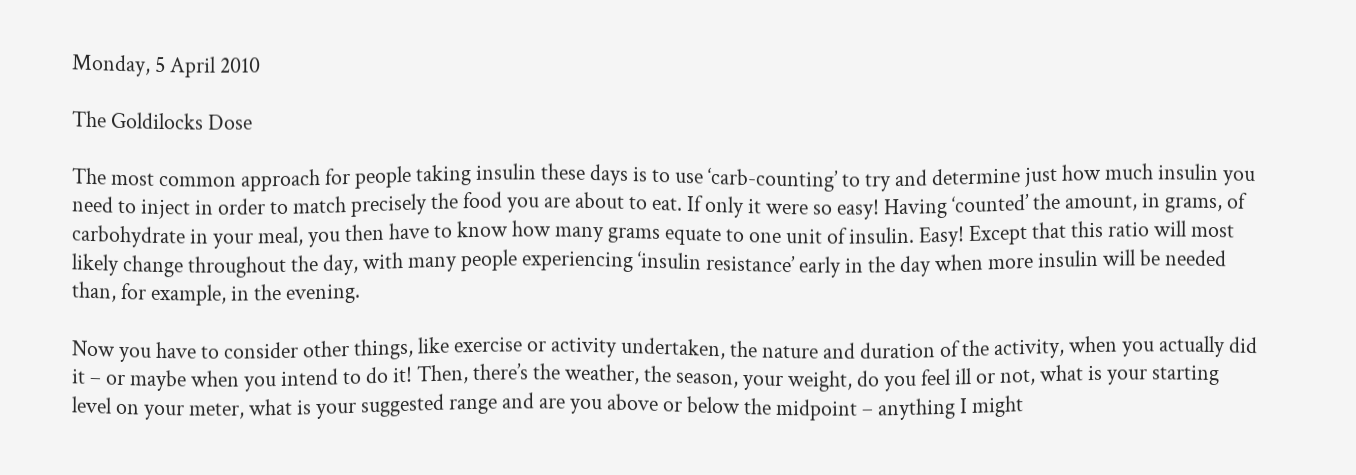Monday, 5 April 2010

The Goldilocks Dose

The most common approach for people taking insulin these days is to use ‘carb-counting’ to try and determine just how much insulin you need to inject in order to match precisely the food you are about to eat. If only it were so easy! Having ‘counted’ the amount, in grams, of carbohydrate in your meal, you then have to know how many grams equate to one unit of insulin. Easy! Except that this ratio will most likely change throughout the day, with many people experiencing ‘insulin resistance’ early in the day when more insulin will be needed than, for example, in the evening.

Now you have to consider other things, like exercise or activity undertaken, the nature and duration of the activity, when you actually did it – or maybe when you intend to do it! Then, there’s the weather, the season, your weight, do you feel ill or not, what is your starting level on your meter, what is your suggested range and are you above or below the midpoint – anything I might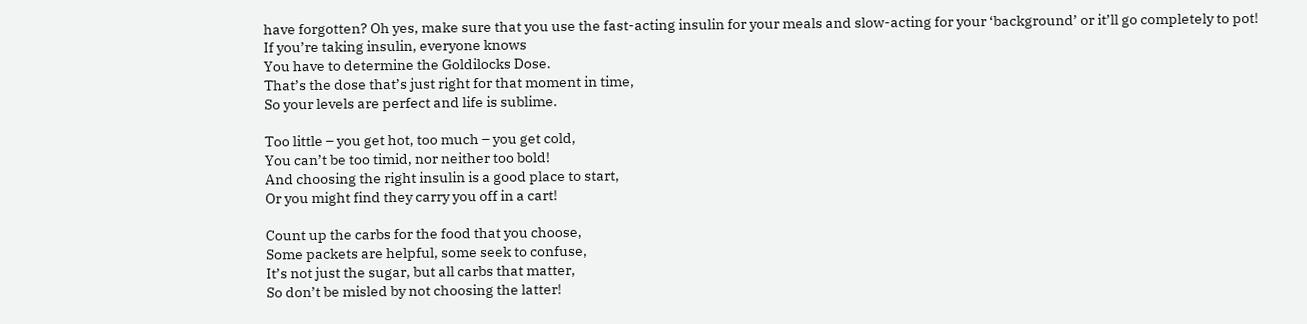have forgotten? Oh yes, make sure that you use the fast-acting insulin for your meals and slow-acting for your ‘background’ or it’ll go completely to pot!
If you’re taking insulin, everyone knows
You have to determine the Goldilocks Dose.
That’s the dose that’s just right for that moment in time,
So your levels are perfect and life is sublime.

Too little – you get hot, too much – you get cold,
You can’t be too timid, nor neither too bold!
And choosing the right insulin is a good place to start,
Or you might find they carry you off in a cart!

Count up the carbs for the food that you choose,
Some packets are helpful, some seek to confuse,
It’s not just the sugar, but all carbs that matter,
So don’t be misled by not choosing the latter!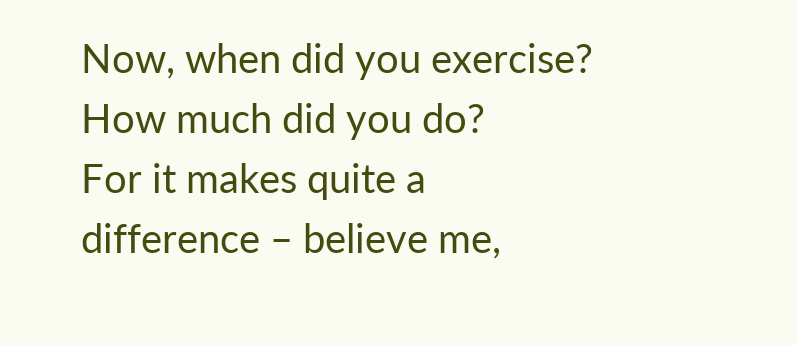Now, when did you exercise? How much did you do?
For it makes quite a difference – believe me,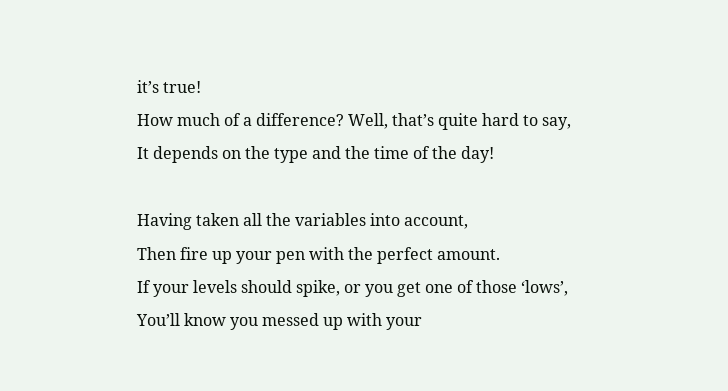it’s true!
How much of a difference? Well, that’s quite hard to say,
It depends on the type and the time of the day!

Having taken all the variables into account,
Then fire up your pen with the perfect amount.
If your levels should spike, or you get one of those ‘lows’,
You’ll know you messed up with your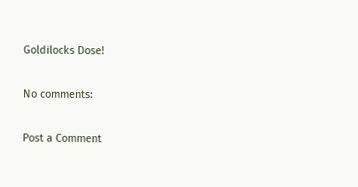Goldilocks Dose!

No comments:

Post a Comment